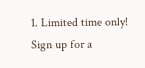1. Limited time only! Sign up for a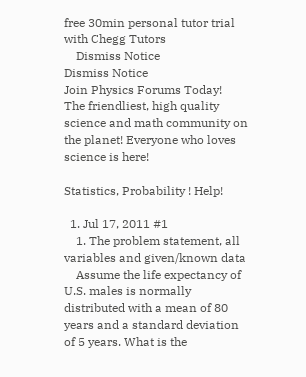free 30min personal tutor trial with Chegg Tutors
    Dismiss Notice
Dismiss Notice
Join Physics Forums Today!
The friendliest, high quality science and math community on the planet! Everyone who loves science is here!

Statistics, Probability ! Help!

  1. Jul 17, 2011 #1
    1. The problem statement, all variables and given/known data
    Assume the life expectancy of U.S. males is normally distributed with a mean of 80 years and a standard deviation of 5 years. What is the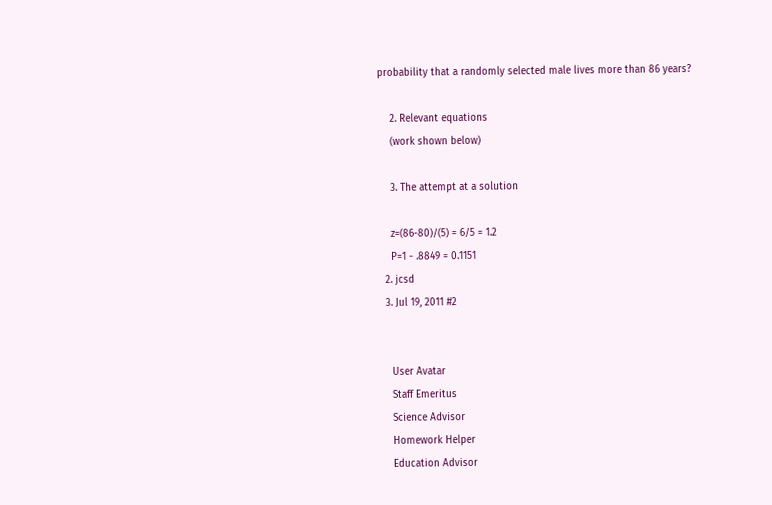probability that a randomly selected male lives more than 86 years?

    2. Relevant equations
    (work shown below)

    3. The attempt at a solution

    z=(86-80)/(5) = 6/5 = 1.2
    P=1 - .8849 = 0.1151
  2. jcsd
  3. Jul 19, 2011 #2


    User Avatar
    Staff Emeritus
    Science Advisor
    Homework Helper
    Education Advisor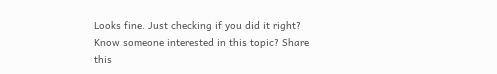Looks fine. Just checking if you did it right?
Know someone interested in this topic? Share this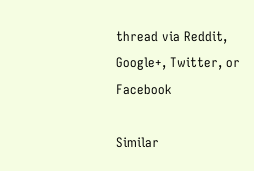thread via Reddit, Google+, Twitter, or Facebook

Similar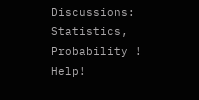Discussions: Statistics, Probability ! Help!